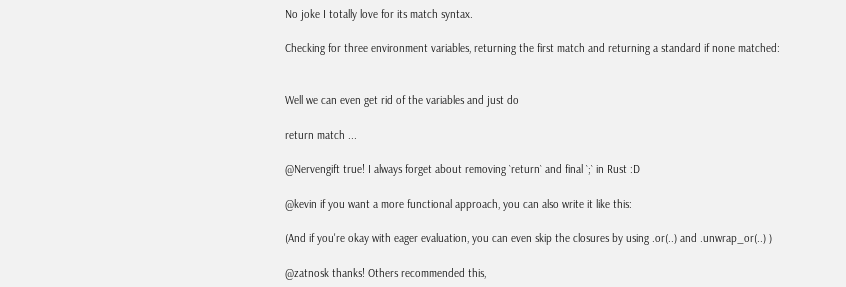No joke I totally love for its match syntax.

Checking for three environment variables, returning the first match and returning a standard if none matched:


Well we can even get rid of the variables and just do

return match ...

@Nervengift true! I always forget about removing `return` and final `;` in Rust :D

@kevin if you want a more functional approach, you can also write it like this:

(And if you're okay with eager evaluation, you can even skip the closures by using .or(..) and .unwrap_or(..) )

@zatnosk thanks! Others recommended this,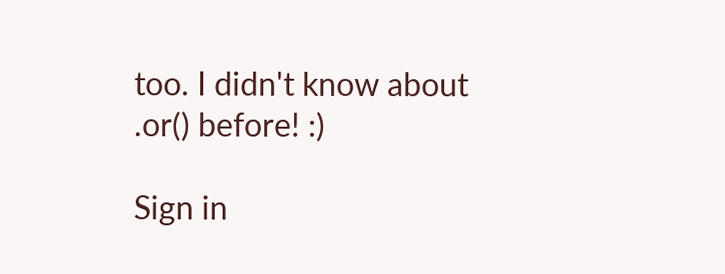too. I didn't know about .or() before! :)

Sign in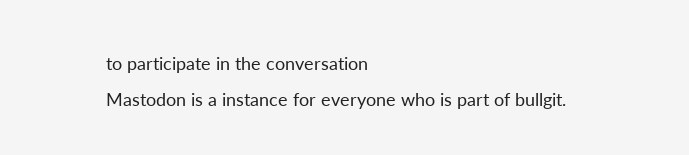to participate in the conversation
Mastodon is a instance for everyone who is part of bullgit.